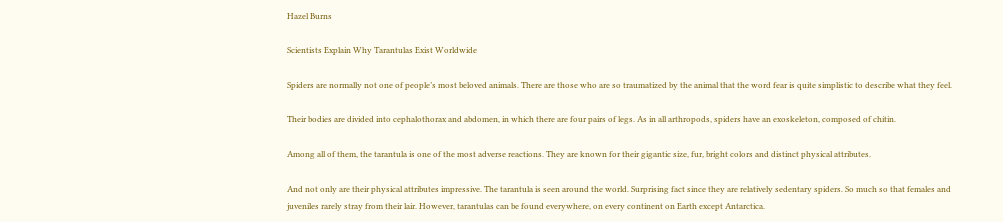Hazel Burns

Scientists Explain Why Tarantulas Exist Worldwide

Spiders are normally not one of people’s most beloved animals. There are those who are so traumatized by the animal that the word fear is quite simplistic to describe what they feel.

Their bodies are divided into cephalothorax and abdomen, in which there are four pairs of legs. As in all arthropods, spiders have an exoskeleton, composed of chitin.

Among all of them, the tarantula is one of the most adverse reactions. They are known for their gigantic size, fur, bright colors and distinct physical attributes.

And not only are their physical attributes impressive. The tarantula is seen around the world. Surprising fact since they are relatively sedentary spiders. So much so that females and juveniles rarely stray from their lair. However, tarantulas can be found everywhere, on every continent on Earth except Antarctica.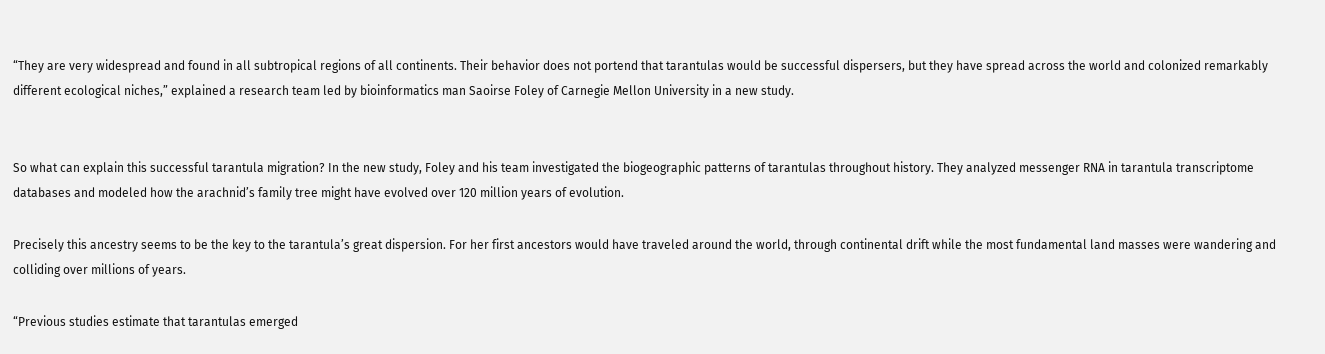“They are very widespread and found in all subtropical regions of all continents. Their behavior does not portend that tarantulas would be successful dispersers, but they have spread across the world and colonized remarkably different ecological niches,” explained a research team led by bioinformatics man Saoirse Foley of Carnegie Mellon University in a new study.


So what can explain this successful tarantula migration? In the new study, Foley and his team investigated the biogeographic patterns of tarantulas throughout history. They analyzed messenger RNA in tarantula transcriptome databases and modeled how the arachnid’s family tree might have evolved over 120 million years of evolution.

Precisely this ancestry seems to be the key to the tarantula’s great dispersion. For her first ancestors would have traveled around the world, through continental drift while the most fundamental land masses were wandering and colliding over millions of years.

“Previous studies estimate that tarantulas emerged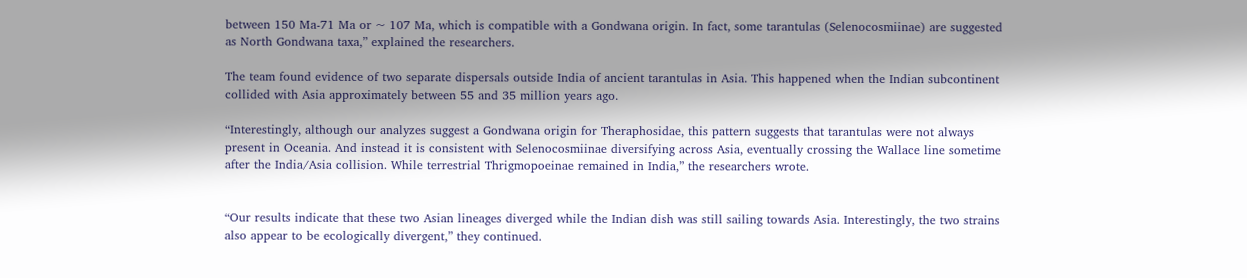between 150 Ma-71 Ma or ~ 107 Ma, which is compatible with a Gondwana origin. In fact, some tarantulas (Selenocosmiinae) are suggested as North Gondwana taxa,” explained the researchers.

The team found evidence of two separate dispersals outside India of ancient tarantulas in Asia. This happened when the Indian subcontinent collided with Asia approximately between 55 and 35 million years ago.

“Interestingly, although our analyzes suggest a Gondwana origin for Theraphosidae, this pattern suggests that tarantulas were not always present in Oceania. And instead it is consistent with Selenocosmiinae diversifying across Asia, eventually crossing the Wallace line sometime after the India/Asia collision. While terrestrial Thrigmopoeinae remained in India,” the researchers wrote.


“Our results indicate that these two Asian lineages diverged while the Indian dish was still sailing towards Asia. Interestingly, the two strains also appear to be ecologically divergent,” they continued.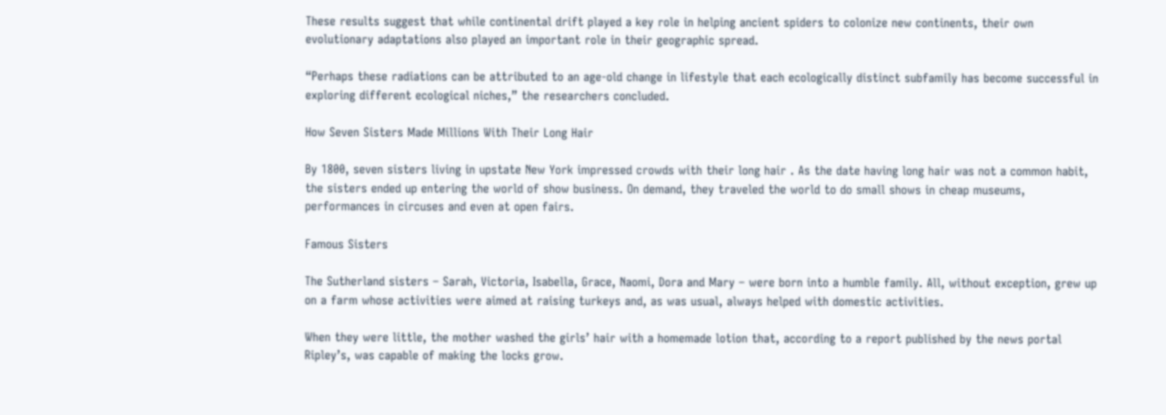These results suggest that while continental drift played a key role in helping ancient spiders to colonize new continents, their own evolutionary adaptations also played an important role in their geographic spread.

“Perhaps these radiations can be attributed to an age-old change in lifestyle that each ecologically distinct subfamily has become successful in exploring different ecological niches,” the researchers concluded.

How Seven Sisters Made Millions With Their Long Hair

By 1800, seven sisters living in upstate New York impressed crowds with their long hair . As the date having long hair was not a common habit, the sisters ended up entering the world of show business. On demand, they traveled the world to do small shows in cheap museums, performances in circuses and even at open fairs.

Famous Sisters

The Sutherland sisters – Sarah, Victoria, Isabella, Grace, Naomi, Dora and Mary – were born into a humble family. All, without exception, grew up on a farm whose activities were aimed at raising turkeys and, as was usual, always helped with domestic activities.

When they were little, the mother washed the girls’ hair with a homemade lotion that, according to a report published by the news portal Ripley’s, was capable of making the locks grow.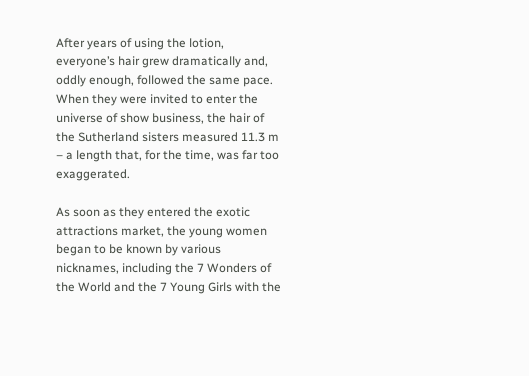After years of using the lotion, everyone’s hair grew dramatically and, oddly enough, followed the same pace. When they were invited to enter the universe of show business, the hair of the Sutherland sisters measured 11.3 m – a length that, for the time, was far too exaggerated.

As soon as they entered the exotic attractions market, the young women began to be known by various nicknames, including the 7 Wonders of the World and the 7 Young Girls with the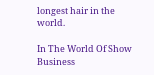longest hair in the world.

In The World Of Show Business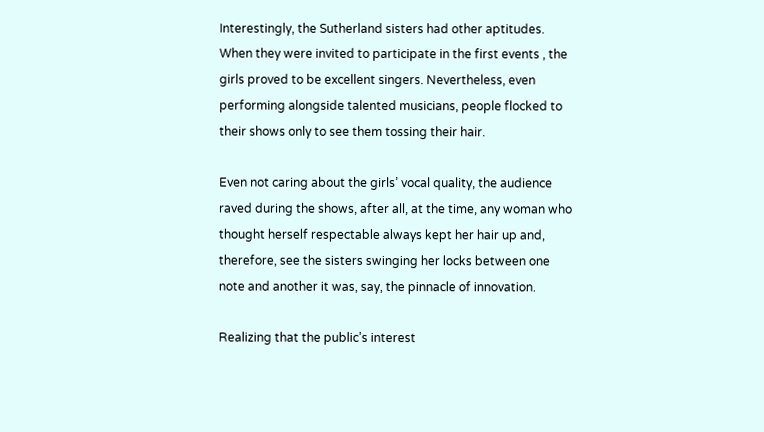Interestingly, the Sutherland sisters had other aptitudes. When they were invited to participate in the first events , the girls proved to be excellent singers. Nevertheless, even performing alongside talented musicians, people flocked to their shows only to see them tossing their hair.

Even not caring about the girls’ vocal quality, the audience raved during the shows, after all, at the time, any woman who thought herself respectable always kept her hair up and, therefore, see the sisters swinging her locks between one note and another it was, say, the pinnacle of innovation.

Realizing that the public’s interest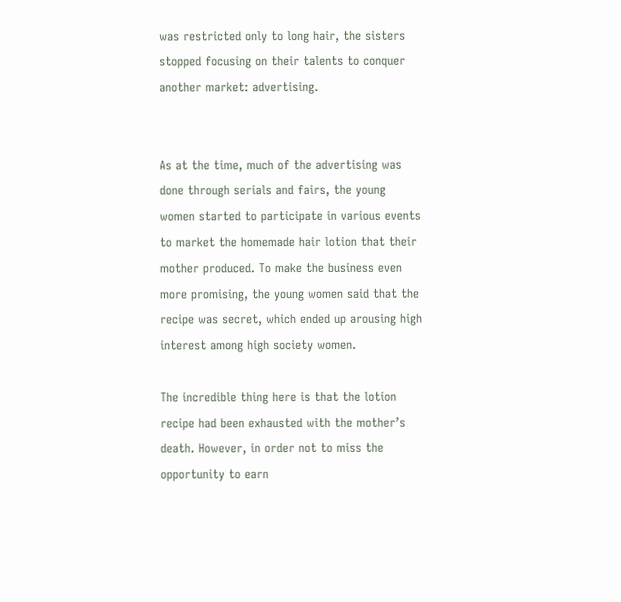was restricted only to long hair, the sisters stopped focusing on their talents to conquer another market: advertising.


As at the time, much of the advertising was done through serials and fairs, the young women started to participate in various events to market the homemade hair lotion that their mother produced. To make the business even more promising, the young women said that the recipe was secret, which ended up arousing high interest among high society women.

The incredible thing here is that the lotion recipe had been exhausted with the mother’s death. However, in order not to miss the opportunity to earn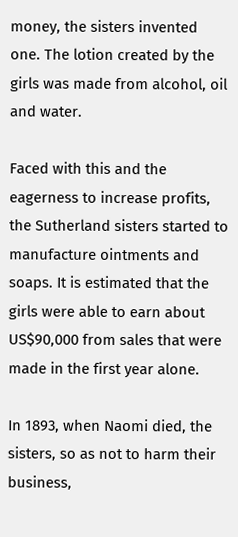money, the sisters invented one. The lotion created by the girls was made from alcohol, oil and water.

Faced with this and the eagerness to increase profits, the Sutherland sisters started to manufacture ointments and soaps. It is estimated that the girls were able to earn about US$90,000 from sales that were made in the first year alone.

In 1893, when Naomi died, the sisters, so as not to harm their business,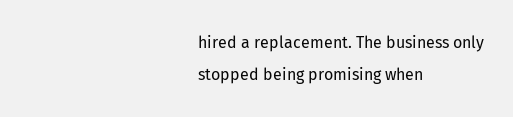hired a replacement. The business only stopped being promising when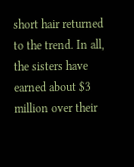short hair returned to the trend. In all, the sisters have earned about $3 million over their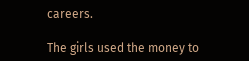careers.

The girls used the money to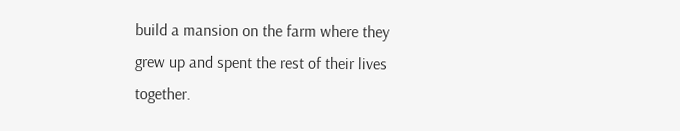build a mansion on the farm where they grew up and spent the rest of their lives together.